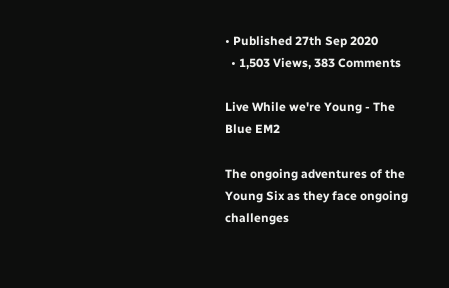• Published 27th Sep 2020
  • 1,503 Views, 383 Comments

Live While we're Young - The Blue EM2

The ongoing adventures of the Young Six as they face ongoing challenges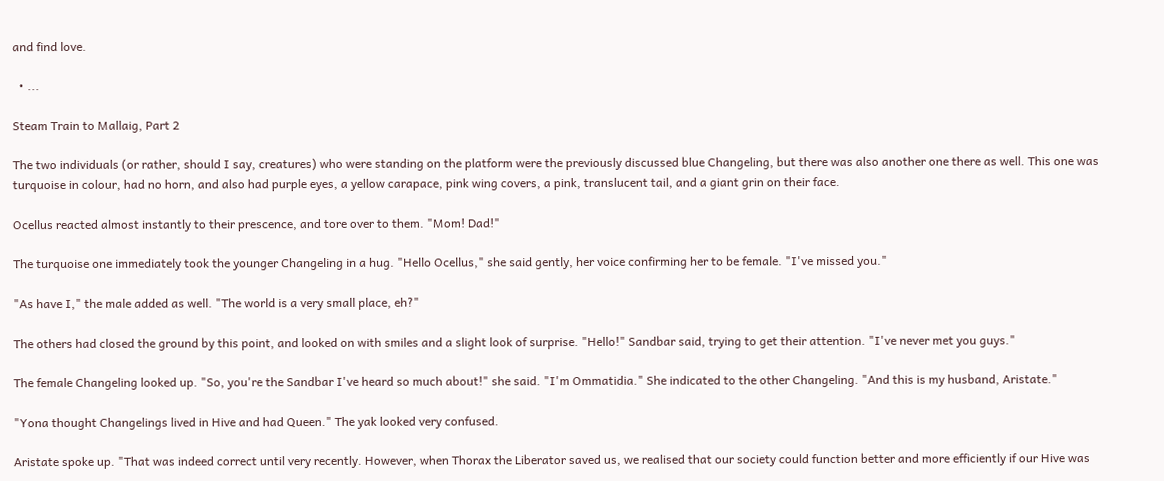and find love.

  • ...

Steam Train to Mallaig, Part 2

The two individuals (or rather, should I say, creatures) who were standing on the platform were the previously discussed blue Changeling, but there was also another one there as well. This one was turquoise in colour, had no horn, and also had purple eyes, a yellow carapace, pink wing covers, a pink, translucent tail, and a giant grin on their face.

Ocellus reacted almost instantly to their prescence, and tore over to them. "Mom! Dad!"

The turquoise one immediately took the younger Changeling in a hug. "Hello Ocellus," she said gently, her voice confirming her to be female. "I've missed you."

"As have I," the male added as well. "The world is a very small place, eh?"

The others had closed the ground by this point, and looked on with smiles and a slight look of surprise. "Hello!" Sandbar said, trying to get their attention. "I've never met you guys."

The female Changeling looked up. "So, you're the Sandbar I've heard so much about!" she said. "I'm Ommatidia." She indicated to the other Changeling. "And this is my husband, Aristate."

"Yona thought Changelings lived in Hive and had Queen." The yak looked very confused.

Aristate spoke up. "That was indeed correct until very recently. However, when Thorax the Liberator saved us, we realised that our society could function better and more efficiently if our Hive was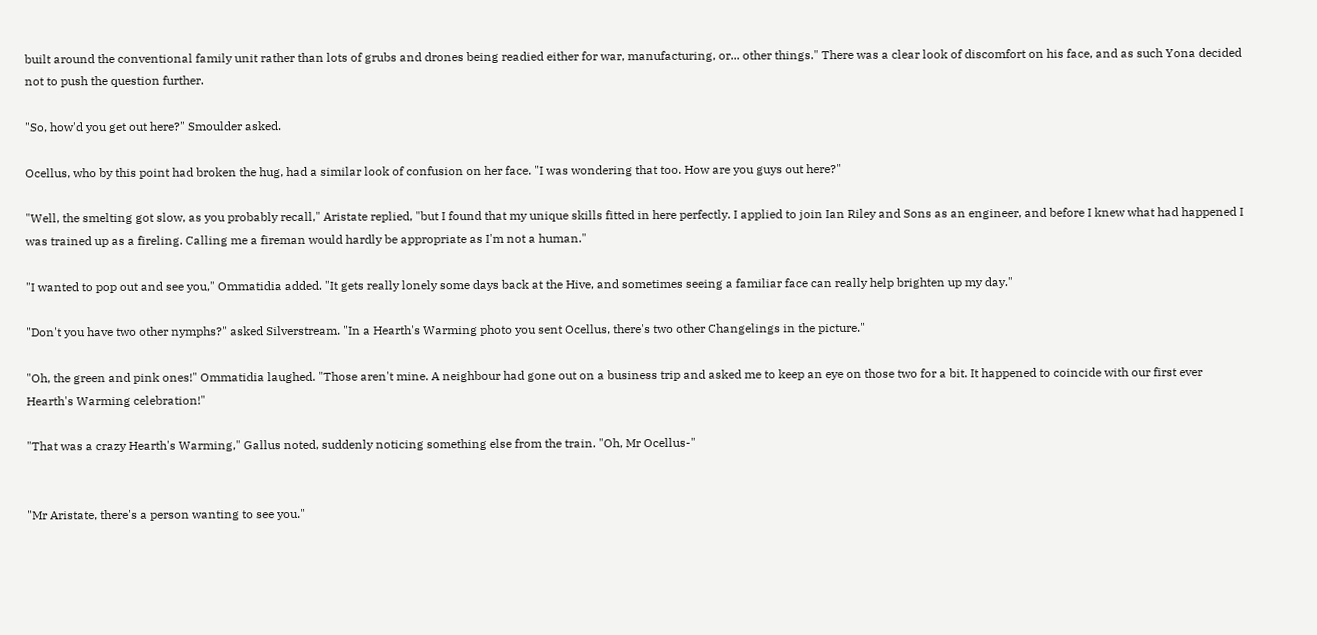built around the conventional family unit rather than lots of grubs and drones being readied either for war, manufacturing, or... other things." There was a clear look of discomfort on his face, and as such Yona decided not to push the question further.

"So, how'd you get out here?" Smoulder asked.

Ocellus, who by this point had broken the hug, had a similar look of confusion on her face. "I was wondering that too. How are you guys out here?"

"Well, the smelting got slow, as you probably recall," Aristate replied, "but I found that my unique skills fitted in here perfectly. I applied to join Ian Riley and Sons as an engineer, and before I knew what had happened I was trained up as a fireling. Calling me a fireman would hardly be appropriate as I'm not a human."

"I wanted to pop out and see you," Ommatidia added. "It gets really lonely some days back at the Hive, and sometimes seeing a familiar face can really help brighten up my day."

"Don't you have two other nymphs?" asked Silverstream. "In a Hearth's Warming photo you sent Ocellus, there's two other Changelings in the picture."

"Oh, the green and pink ones!" Ommatidia laughed. "Those aren't mine. A neighbour had gone out on a business trip and asked me to keep an eye on those two for a bit. It happened to coincide with our first ever Hearth's Warming celebration!"

"That was a crazy Hearth's Warming," Gallus noted, suddenly noticing something else from the train. "Oh, Mr Ocellus-"


"Mr Aristate, there's a person wanting to see you."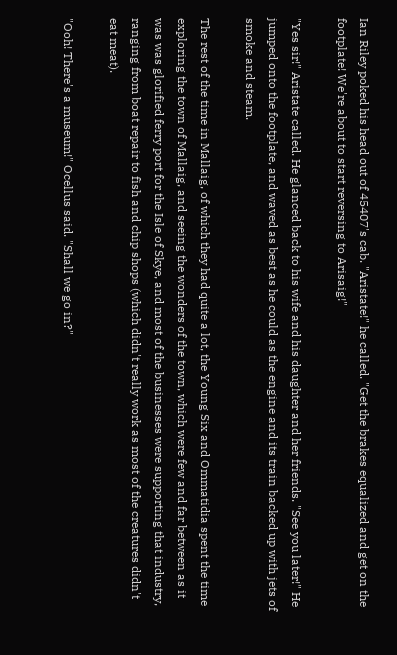Ian Riley poked his head out of 45407's cab. "Aristate!" he called. "Get the brakes equalized and get on the footplate! We're about to start reversing to Arisaig!"

"Yes sir!" Aristate called. He glanced back to his wife and his daughter and her friends. "See you later!" He jumped onto the footplate, and waved as best as he could as the engine and its train backed up with jets of smoke and steam.

The rest of the time in Mallaig, of which they had quite a lot, the Young Six and Ommatidia spent the time exploring the town of Mallaig, and seeing the wonders of the town, which were few and far between as it was was glorified ferry port for the Isle of Skye, and most of the businesses were supporting that industry, ranging from boat repair to fish and chip shops (which didn't really work as most of the creatures didn't eat meat).

"Ooh! There's a museum!" Ocellus said. "Shall we go in?"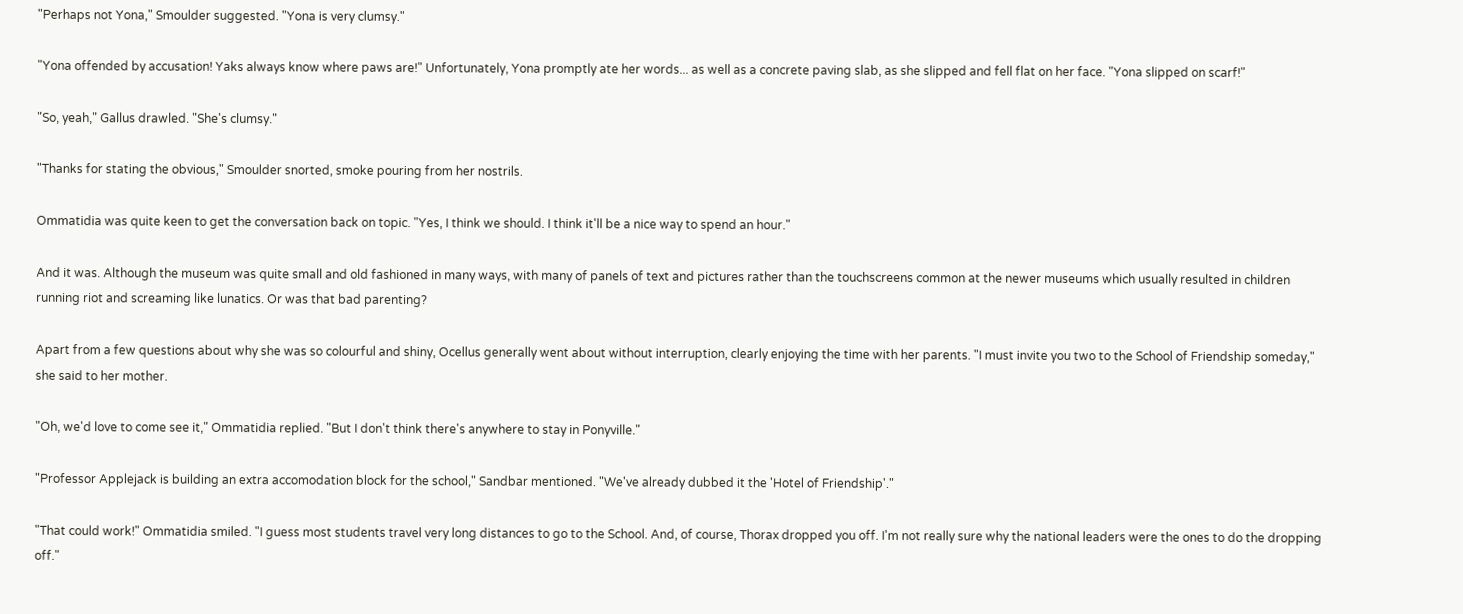"Perhaps not Yona," Smoulder suggested. "Yona is very clumsy."

"Yona offended by accusation! Yaks always know where paws are!" Unfortunately, Yona promptly ate her words... as well as a concrete paving slab, as she slipped and fell flat on her face. "Yona slipped on scarf!"

"So, yeah," Gallus drawled. "She's clumsy."

"Thanks for stating the obvious," Smoulder snorted, smoke pouring from her nostrils.

Ommatidia was quite keen to get the conversation back on topic. "Yes, I think we should. I think it'll be a nice way to spend an hour."

And it was. Although the museum was quite small and old fashioned in many ways, with many of panels of text and pictures rather than the touchscreens common at the newer museums which usually resulted in children running riot and screaming like lunatics. Or was that bad parenting?

Apart from a few questions about why she was so colourful and shiny, Ocellus generally went about without interruption, clearly enjoying the time with her parents. "I must invite you two to the School of Friendship someday," she said to her mother.

"Oh, we'd love to come see it," Ommatidia replied. "But I don't think there's anywhere to stay in Ponyville."

"Professor Applejack is building an extra accomodation block for the school," Sandbar mentioned. "We've already dubbed it the 'Hotel of Friendship'."

"That could work!" Ommatidia smiled. "I guess most students travel very long distances to go to the School. And, of course, Thorax dropped you off. I'm not really sure why the national leaders were the ones to do the dropping off."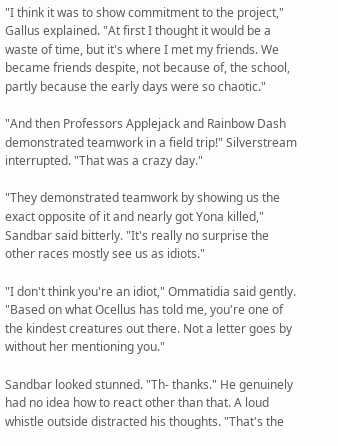"I think it was to show commitment to the project," Gallus explained. "At first I thought it would be a waste of time, but it's where I met my friends. We became friends despite, not because of, the school, partly because the early days were so chaotic."

"And then Professors Applejack and Rainbow Dash demonstrated teamwork in a field trip!" Silverstream interrupted. "That was a crazy day."

"They demonstrated teamwork by showing us the exact opposite of it and nearly got Yona killed," Sandbar said bitterly. "It's really no surprise the other races mostly see us as idiots."

"I don't think you're an idiot," Ommatidia said gently. "Based on what Ocellus has told me, you're one of the kindest creatures out there. Not a letter goes by without her mentioning you."

Sandbar looked stunned. "Th- thanks." He genuinely had no idea how to react other than that. A loud whistle outside distracted his thoughts. "That's the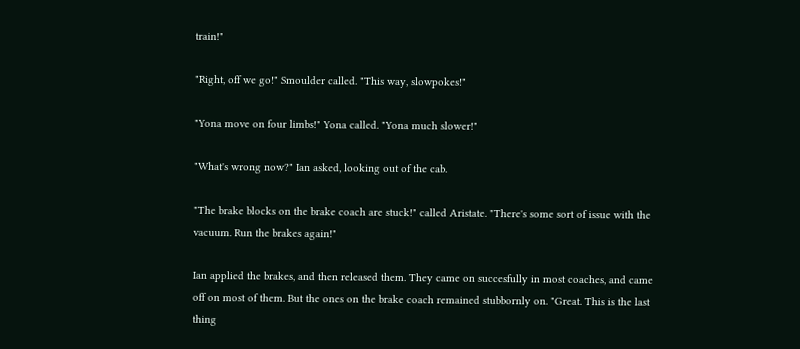train!"

"Right, off we go!" Smoulder called. "This way, slowpokes!"

"Yona move on four limbs!" Yona called. "Yona much slower!"

"What's wrong now?" Ian asked, looking out of the cab.

"The brake blocks on the brake coach are stuck!" called Aristate. "There's some sort of issue with the vacuum. Run the brakes again!"

Ian applied the brakes, and then released them. They came on succesfully in most coaches, and came off on most of them. But the ones on the brake coach remained stubbornly on. "Great. This is the last thing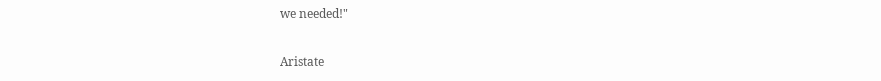we needed!"

Aristate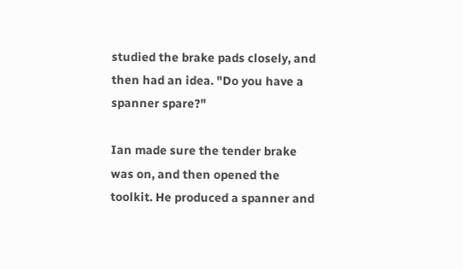studied the brake pads closely, and then had an idea. "Do you have a spanner spare?"

Ian made sure the tender brake was on, and then opened the toolkit. He produced a spanner and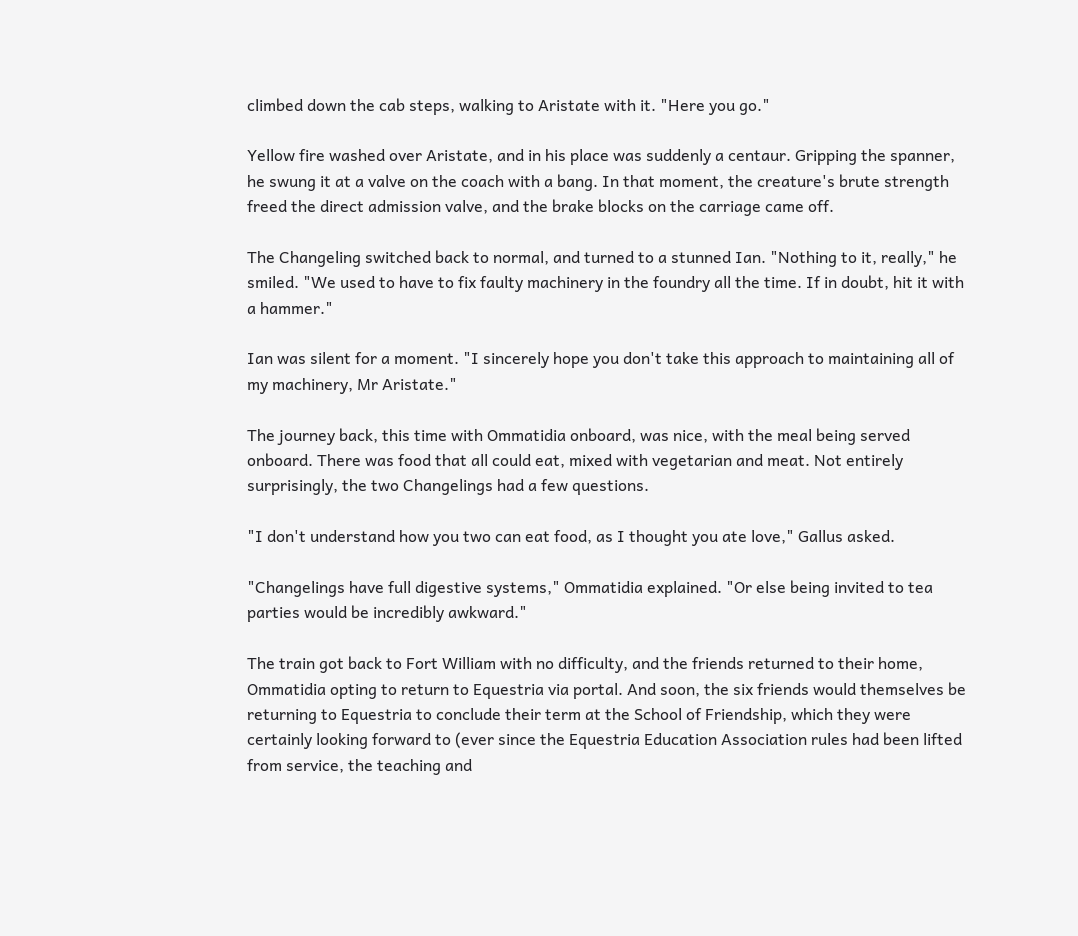climbed down the cab steps, walking to Aristate with it. "Here you go."

Yellow fire washed over Aristate, and in his place was suddenly a centaur. Gripping the spanner, he swung it at a valve on the coach with a bang. In that moment, the creature's brute strength freed the direct admission valve, and the brake blocks on the carriage came off.

The Changeling switched back to normal, and turned to a stunned Ian. "Nothing to it, really," he smiled. "We used to have to fix faulty machinery in the foundry all the time. If in doubt, hit it with a hammer."

Ian was silent for a moment. "I sincerely hope you don't take this approach to maintaining all of my machinery, Mr Aristate."

The journey back, this time with Ommatidia onboard, was nice, with the meal being served onboard. There was food that all could eat, mixed with vegetarian and meat. Not entirely surprisingly, the two Changelings had a few questions.

"I don't understand how you two can eat food, as I thought you ate love," Gallus asked.

"Changelings have full digestive systems," Ommatidia explained. "Or else being invited to tea parties would be incredibly awkward."

The train got back to Fort William with no difficulty, and the friends returned to their home, Ommatidia opting to return to Equestria via portal. And soon, the six friends would themselves be returning to Equestria to conclude their term at the School of Friendship, which they were certainly looking forward to (ever since the Equestria Education Association rules had been lifted from service, the teaching and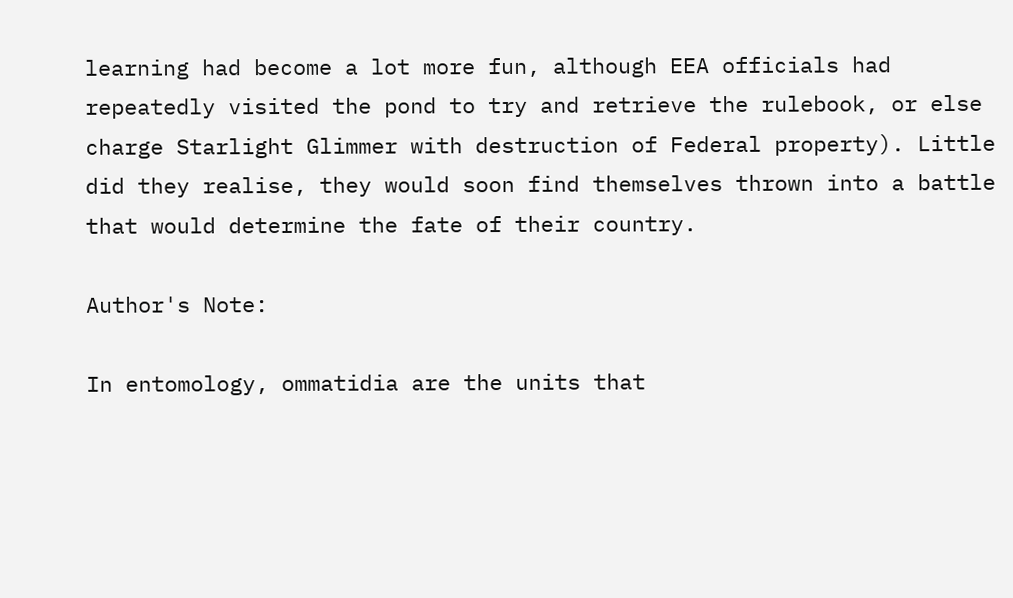learning had become a lot more fun, although EEA officials had repeatedly visited the pond to try and retrieve the rulebook, or else charge Starlight Glimmer with destruction of Federal property). Little did they realise, they would soon find themselves thrown into a battle that would determine the fate of their country.

Author's Note:

In entomology, ommatidia are the units that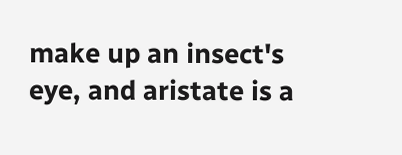make up an insect's eye, and aristate is a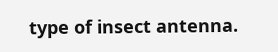type of insect antenna.